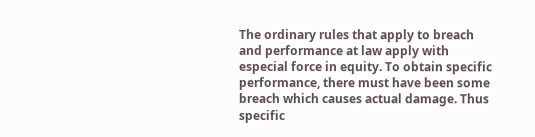The ordinary rules that apply to breach and performance at law apply with especial force in equity. To obtain specific performance, there must have been some breach which causes actual damage. Thus specific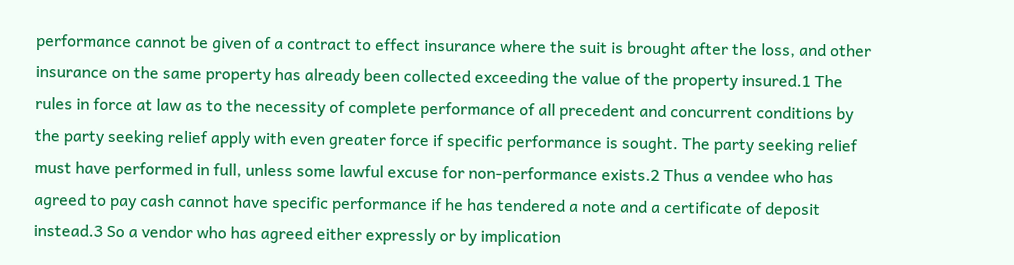performance cannot be given of a contract to effect insurance where the suit is brought after the loss, and other insurance on the same property has already been collected exceeding the value of the property insured.1 The rules in force at law as to the necessity of complete performance of all precedent and concurrent conditions by the party seeking relief apply with even greater force if specific performance is sought. The party seeking relief must have performed in full, unless some lawful excuse for non-performance exists.2 Thus a vendee who has agreed to pay cash cannot have specific performance if he has tendered a note and a certificate of deposit instead.3 So a vendor who has agreed either expressly or by implication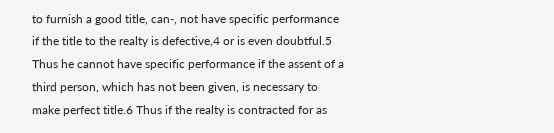to furnish a good title, can-, not have specific performance if the title to the realty is defective,4 or is even doubtful.5 Thus he cannot have specific performance if the assent of a third person, which has not been given, is necessary to make perfect title.6 Thus if the realty is contracted for as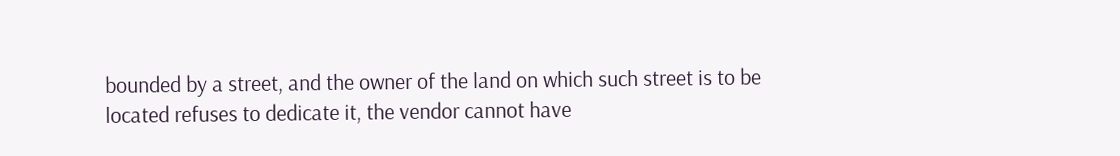bounded by a street, and the owner of the land on which such street is to be located refuses to dedicate it, the vendor cannot have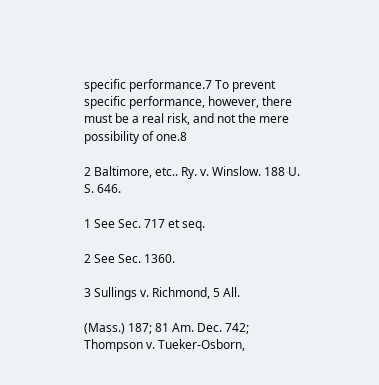specific performance.7 To prevent specific performance, however, there must be a real risk, and not the mere possibility of one.8

2 Baltimore, etc.. Ry. v. Winslow. 188 U. S. 646.

1 See Sec. 717 et seq.

2 See Sec. 1360.

3 Sullings v. Richmond, 5 All.

(Mass.) 187; 81 Am. Dec. 742; Thompson v. Tueker-Osborn,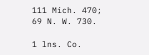111 Mich. 470; 69 N. W. 730.

1 lns. Co.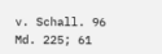v. Schall. 96 Md. 225; 61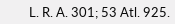L. R. A. 301; 53 Atl. 925.